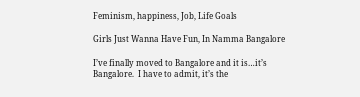Feminism, happiness, Job, Life Goals

Girls Just Wanna Have Fun, In Namma Bangalore

I’ve finally moved to Bangalore and it is…it’s Bangalore.  I have to admit, it’s the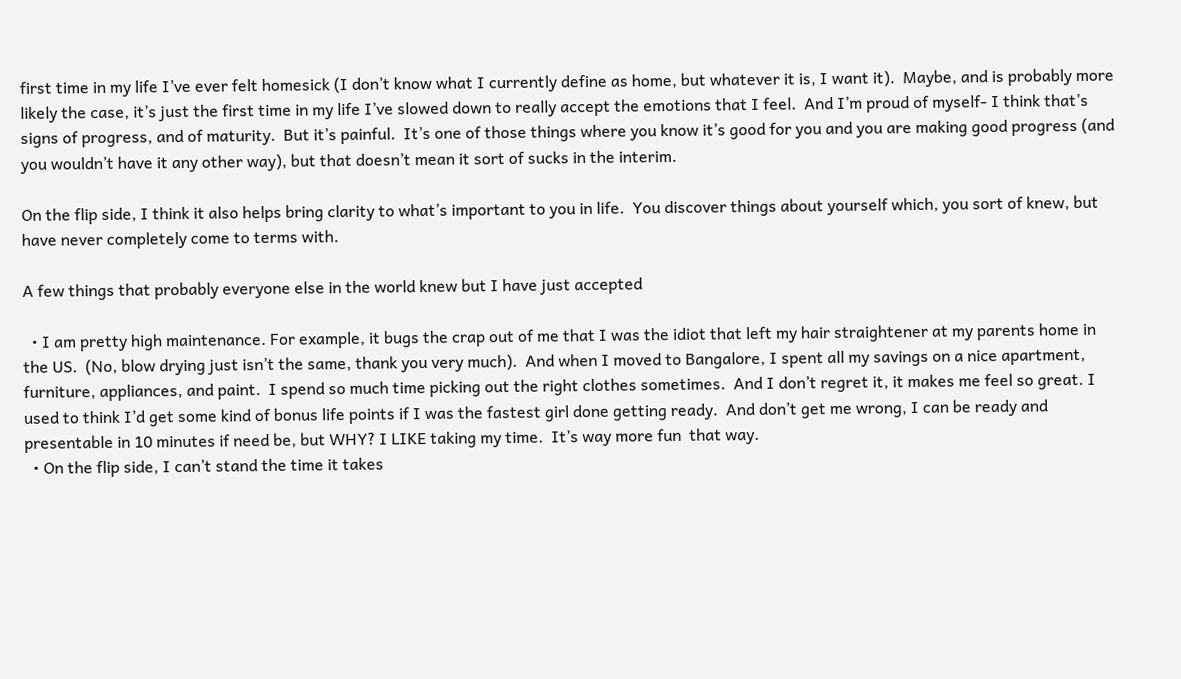first time in my life I’ve ever felt homesick (I don’t know what I currently define as home, but whatever it is, I want it).  Maybe, and is probably more likely the case, it’s just the first time in my life I’ve slowed down to really accept the emotions that I feel.  And I’m proud of myself- I think that’s signs of progress, and of maturity.  But it’s painful.  It’s one of those things where you know it’s good for you and you are making good progress (and you wouldn’t have it any other way), but that doesn’t mean it sort of sucks in the interim.

On the flip side, I think it also helps bring clarity to what’s important to you in life.  You discover things about yourself which, you sort of knew, but have never completely come to terms with.

A few things that probably everyone else in the world knew but I have just accepted

  • I am pretty high maintenance. For example, it bugs the crap out of me that I was the idiot that left my hair straightener at my parents home in the US.  (No, blow drying just isn’t the same, thank you very much).  And when I moved to Bangalore, I spent all my savings on a nice apartment, furniture, appliances, and paint.  I spend so much time picking out the right clothes sometimes.  And I don’t regret it, it makes me feel so great. I used to think I’d get some kind of bonus life points if I was the fastest girl done getting ready.  And don’t get me wrong, I can be ready and presentable in 10 minutes if need be, but WHY? I LIKE taking my time.  It’s way more fun  that way.
  • On the flip side, I can’t stand the time it takes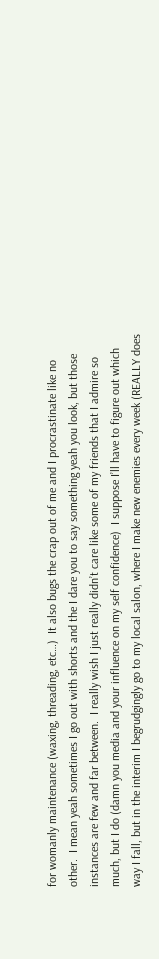for womanly maintenance (waxing, threading, etc…)  It also bugs the crap out of me and I procrastinate like no other.  I mean yeah sometimes I go out with shorts and the I dare you to say something yeah you look, but those instances are few and far between.  I really wish I just really didn’t care like some of my friends that I admire so much, but I do (damn you media and your influence on my self confidence)  I suppose I’ll have to figure out which way I fall, but in the interim I begrudgingly go to my local salon, where I make new enemies every week (REALLY does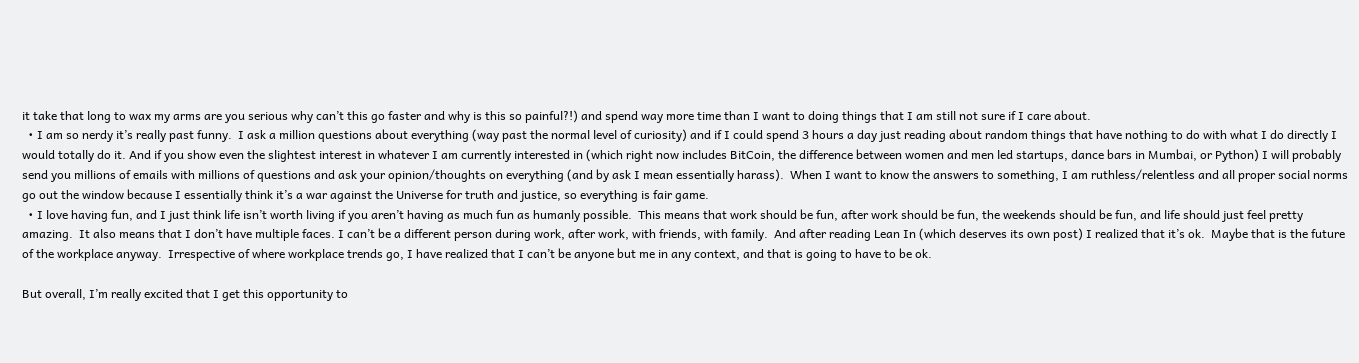it take that long to wax my arms are you serious why can’t this go faster and why is this so painful?!) and spend way more time than I want to doing things that I am still not sure if I care about.
  • I am so nerdy it’s really past funny.  I ask a million questions about everything (way past the normal level of curiosity) and if I could spend 3 hours a day just reading about random things that have nothing to do with what I do directly I would totally do it. And if you show even the slightest interest in whatever I am currently interested in (which right now includes BitCoin, the difference between women and men led startups, dance bars in Mumbai, or Python) I will probably send you millions of emails with millions of questions and ask your opinion/thoughts on everything (and by ask I mean essentially harass).  When I want to know the answers to something, I am ruthless/relentless and all proper social norms go out the window because I essentially think it’s a war against the Universe for truth and justice, so everything is fair game.
  • I love having fun, and I just think life isn’t worth living if you aren’t having as much fun as humanly possible.  This means that work should be fun, after work should be fun, the weekends should be fun, and life should just feel pretty amazing.  It also means that I don’t have multiple faces. I can’t be a different person during work, after work, with friends, with family.  And after reading Lean In (which deserves its own post) I realized that it’s ok.  Maybe that is the future of the workplace anyway.  Irrespective of where workplace trends go, I have realized that I can’t be anyone but me in any context, and that is going to have to be ok.

But overall, I’m really excited that I get this opportunity to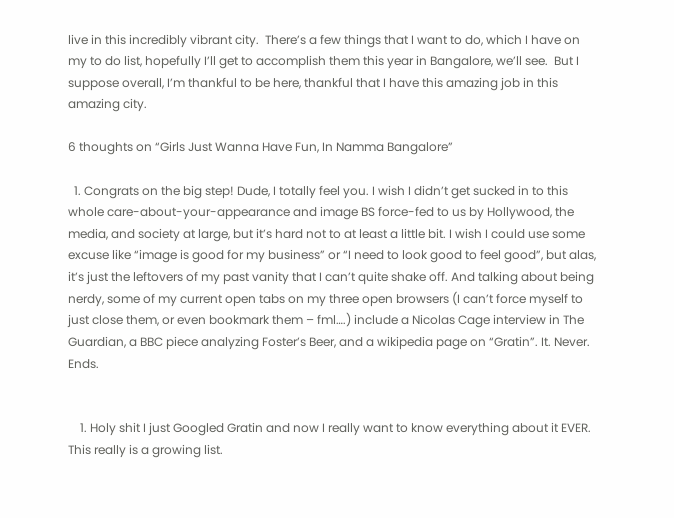live in this incredibly vibrant city.  There’s a few things that I want to do, which I have on my to do list, hopefully I’ll get to accomplish them this year in Bangalore, we’ll see.  But I suppose overall, I’m thankful to be here, thankful that I have this amazing job in this amazing city.

6 thoughts on “Girls Just Wanna Have Fun, In Namma Bangalore”

  1. Congrats on the big step! Dude, I totally feel you. I wish I didn’t get sucked in to this whole care-about-your-appearance and image BS force-fed to us by Hollywood, the media, and society at large, but it’s hard not to at least a little bit. I wish I could use some excuse like “image is good for my business” or “I need to look good to feel good”, but alas, it’s just the leftovers of my past vanity that I can’t quite shake off. And talking about being nerdy, some of my current open tabs on my three open browsers (I can’t force myself to just close them, or even bookmark them – fml….) include a Nicolas Cage interview in The Guardian, a BBC piece analyzing Foster’s Beer, and a wikipedia page on “Gratin”. It. Never. Ends.


    1. Holy shit I just Googled Gratin and now I really want to know everything about it EVER. This really is a growing list.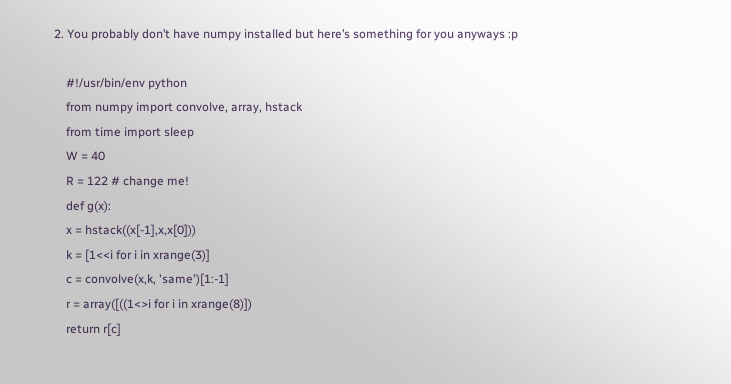2. You probably don’t have numpy installed but here’s something for you anyways :p

    #!/usr/bin/env python
    from numpy import convolve, array, hstack
    from time import sleep
    W = 40
    R = 122 # change me!
    def g(x):
    x = hstack((x[-1],x,x[0]))
    k = [1<<i for i in xrange(3)]
    c = convolve(x,k, 'same')[1:-1]
    r = array([((1<>i for i in xrange(8)])
    return r[c]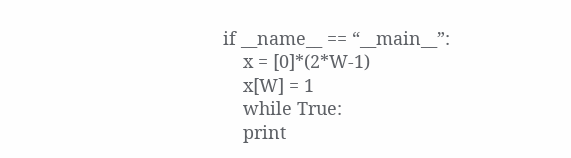if __name__ == “__main__”:
    x = [0]*(2*W-1)
    x[W] = 1
    while True:
    print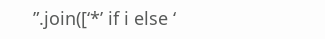”.join([‘*’ if i else ‘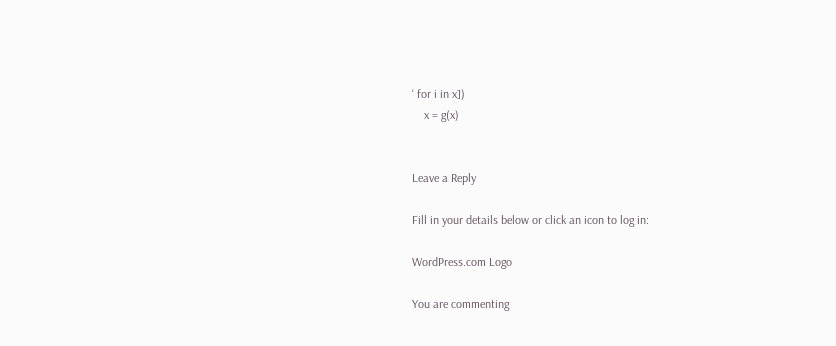‘ for i in x])
    x = g(x)


Leave a Reply

Fill in your details below or click an icon to log in:

WordPress.com Logo

You are commenting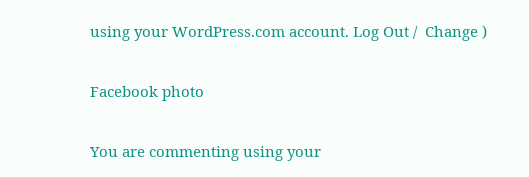using your WordPress.com account. Log Out /  Change )

Facebook photo

You are commenting using your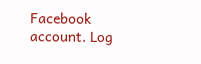Facebook account. Log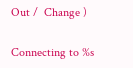Out /  Change )

Connecting to %s